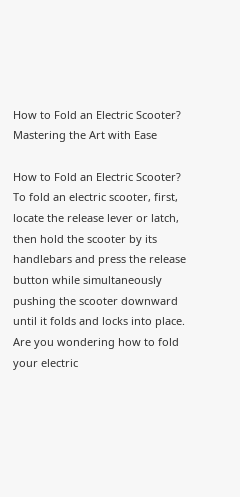How to Fold an Electric Scooter? Mastering the Art with Ease

How to Fold an Electric Scooter? To fold an electric scooter, first, locate the release lever or latch, then hold the scooter by its handlebars and press the release button while simultaneously pushing the scooter downward until it folds and locks into place. Are you wondering how to fold your electric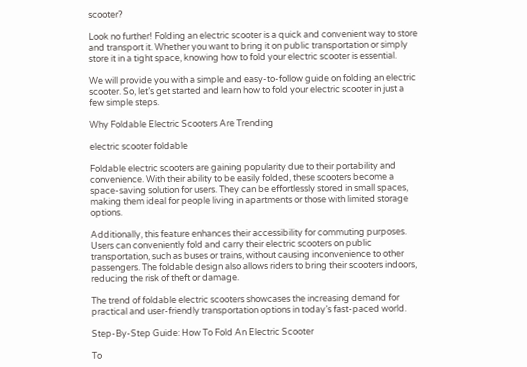scooter?

Look no further! Folding an electric scooter is a quick and convenient way to store and transport it. Whether you want to bring it on public transportation or simply store it in a tight space, knowing how to fold your electric scooter is essential.

We will provide you with a simple and easy-to-follow guide on folding an electric scooter. So, let’s get started and learn how to fold your electric scooter in just a few simple steps.

Why Foldable Electric Scooters Are Trending

electric scooter foldable

Foldable electric scooters are gaining popularity due to their portability and convenience. With their ability to be easily folded, these scooters become a space-saving solution for users. They can be effortlessly stored in small spaces, making them ideal for people living in apartments or those with limited storage options.

Additionally, this feature enhances their accessibility for commuting purposes. Users can conveniently fold and carry their electric scooters on public transportation, such as buses or trains, without causing inconvenience to other passengers. The foldable design also allows riders to bring their scooters indoors, reducing the risk of theft or damage.

The trend of foldable electric scooters showcases the increasing demand for practical and user-friendly transportation options in today’s fast-paced world.

Step-By-Step Guide: How To Fold An Electric Scooter

To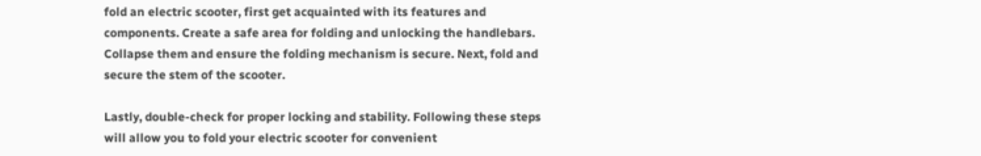fold an electric scooter, first get acquainted with its features and components. Create a safe area for folding and unlocking the handlebars. Collapse them and ensure the folding mechanism is secure. Next, fold and secure the stem of the scooter.

Lastly, double-check for proper locking and stability. Following these steps will allow you to fold your electric scooter for convenient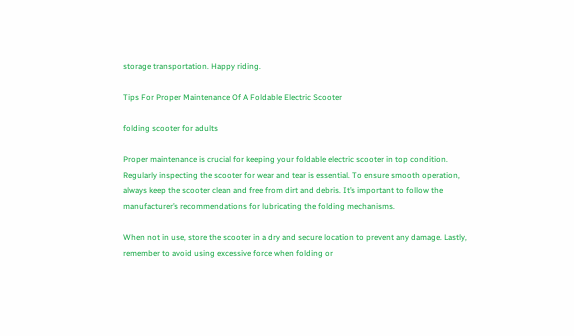storage transportation. Happy riding.

Tips For Proper Maintenance Of A Foldable Electric Scooter

folding scooter for adults

Proper maintenance is crucial for keeping your foldable electric scooter in top condition. Regularly inspecting the scooter for wear and tear is essential. To ensure smooth operation, always keep the scooter clean and free from dirt and debris. It’s important to follow the manufacturer’s recommendations for lubricating the folding mechanisms.

When not in use, store the scooter in a dry and secure location to prevent any damage. Lastly, remember to avoid using excessive force when folding or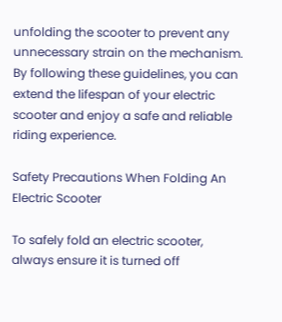unfolding the scooter to prevent any unnecessary strain on the mechanism. By following these guidelines, you can extend the lifespan of your electric scooter and enjoy a safe and reliable riding experience.

Safety Precautions When Folding An Electric Scooter

To safely fold an electric scooter, always ensure it is turned off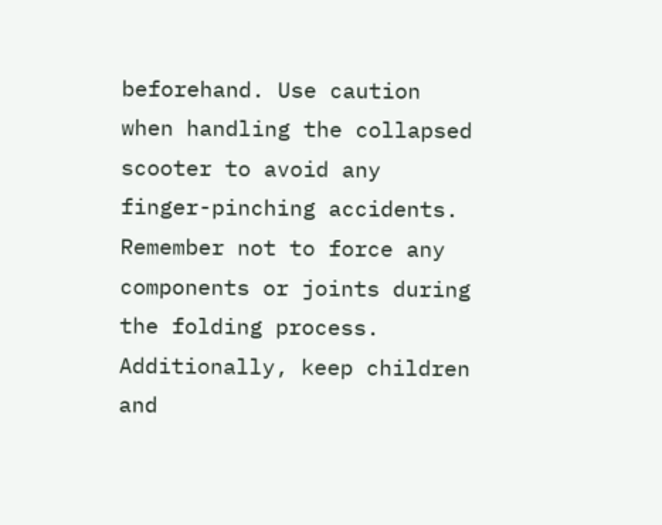beforehand. Use caution when handling the collapsed scooter to avoid any finger-pinching accidents. Remember not to force any components or joints during the folding process. Additionally, keep children and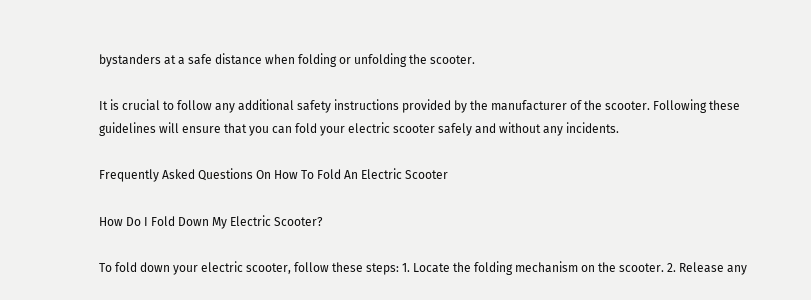bystanders at a safe distance when folding or unfolding the scooter.

It is crucial to follow any additional safety instructions provided by the manufacturer of the scooter. Following these guidelines will ensure that you can fold your electric scooter safely and without any incidents.

Frequently Asked Questions On How To Fold An Electric Scooter

How Do I Fold Down My Electric Scooter?

To fold down your electric scooter, follow these steps: 1. Locate the folding mechanism on the scooter. 2. Release any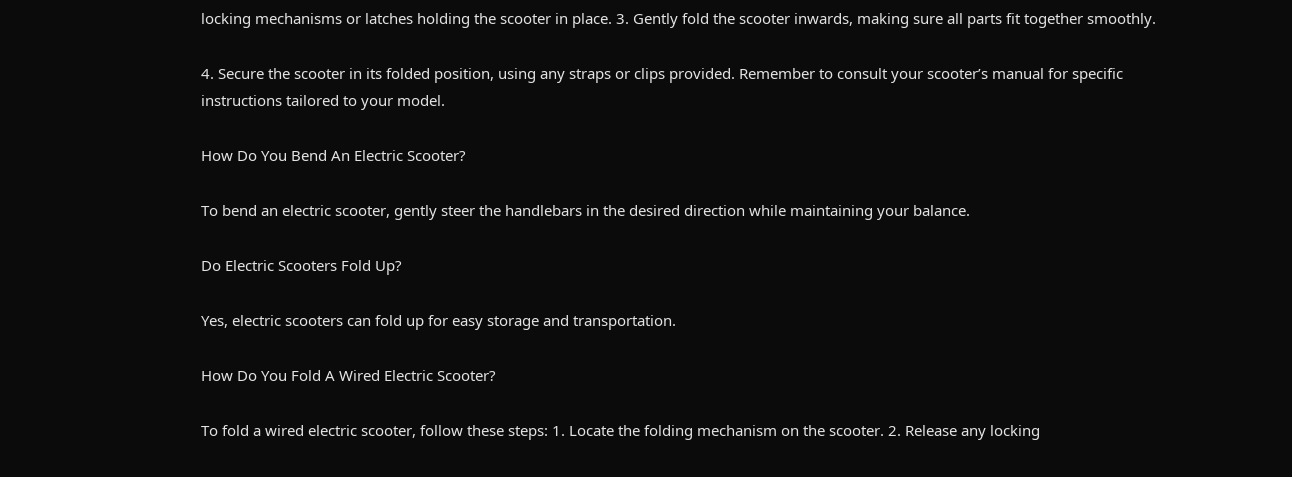locking mechanisms or latches holding the scooter in place. 3. Gently fold the scooter inwards, making sure all parts fit together smoothly.

4. Secure the scooter in its folded position, using any straps or clips provided. Remember to consult your scooter’s manual for specific instructions tailored to your model.

How Do You Bend An Electric Scooter?

To bend an electric scooter, gently steer the handlebars in the desired direction while maintaining your balance.

Do Electric Scooters Fold Up?

Yes, electric scooters can fold up for easy storage and transportation.

How Do You Fold A Wired Electric Scooter?

To fold a wired electric scooter, follow these steps: 1. Locate the folding mechanism on the scooter. 2. Release any locking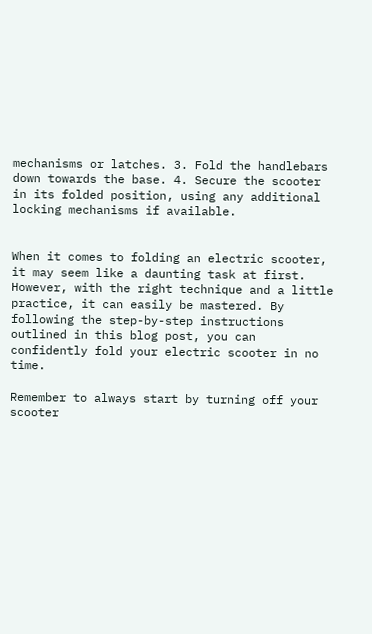mechanisms or latches. 3. Fold the handlebars down towards the base. 4. Secure the scooter in its folded position, using any additional locking mechanisms if available.


When it comes to folding an electric scooter, it may seem like a daunting task at first. However, with the right technique and a little practice, it can easily be mastered. By following the step-by-step instructions outlined in this blog post, you can confidently fold your electric scooter in no time.

Remember to always start by turning off your scooter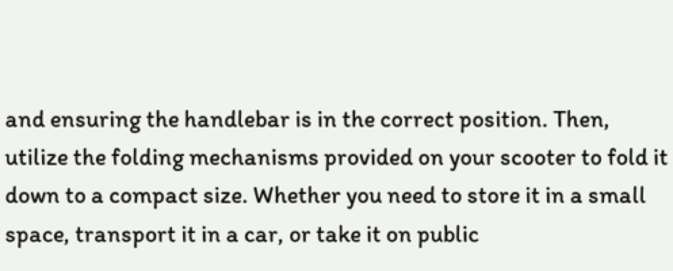and ensuring the handlebar is in the correct position. Then, utilize the folding mechanisms provided on your scooter to fold it down to a compact size. Whether you need to store it in a small space, transport it in a car, or take it on public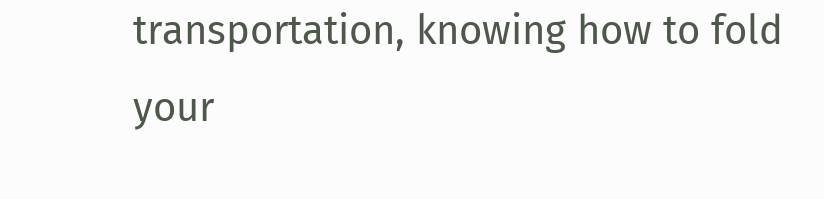transportation, knowing how to fold your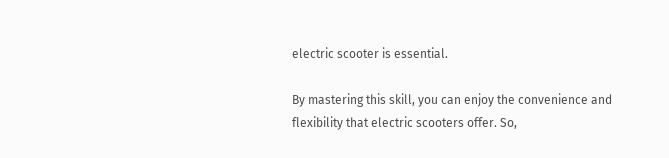electric scooter is essential.

By mastering this skill, you can enjoy the convenience and flexibility that electric scooters offer. So,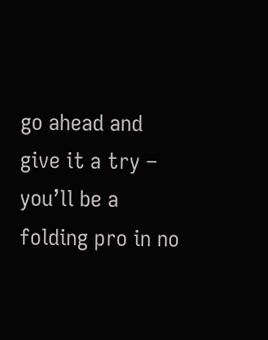go ahead and give it a try – you’ll be a folding pro in no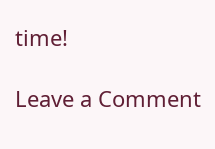time!

Leave a Comment